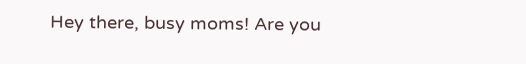Hey there, busy moms! Are you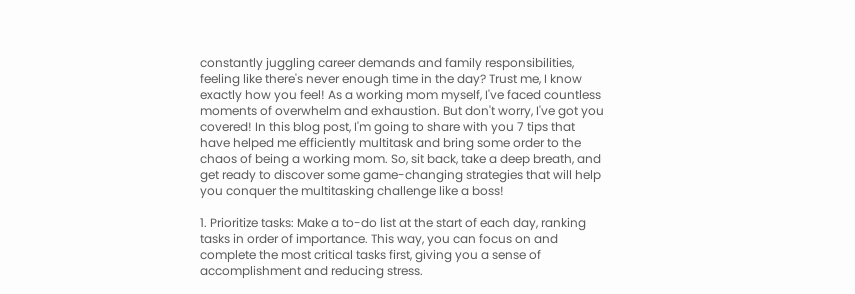constantly juggling career demands and family responsibilities, feeling like there's never enough time in the day? Trust me, I know exactly how you feel! As a working mom myself, I've faced countless moments of overwhelm and exhaustion. But don't worry, I've got you covered! In this blog post, I'm going to share with you 7 tips that have helped me efficiently multitask and bring some order to the chaos of being a working mom. So, sit back, take a deep breath, and get ready to discover some game-changing strategies that will help you conquer the multitasking challenge like a boss!

1. Prioritize tasks: Make a to-do list at the start of each day, ranking tasks in order of importance. This way, you can focus on and complete the most critical tasks first, giving you a sense of accomplishment and reducing stress.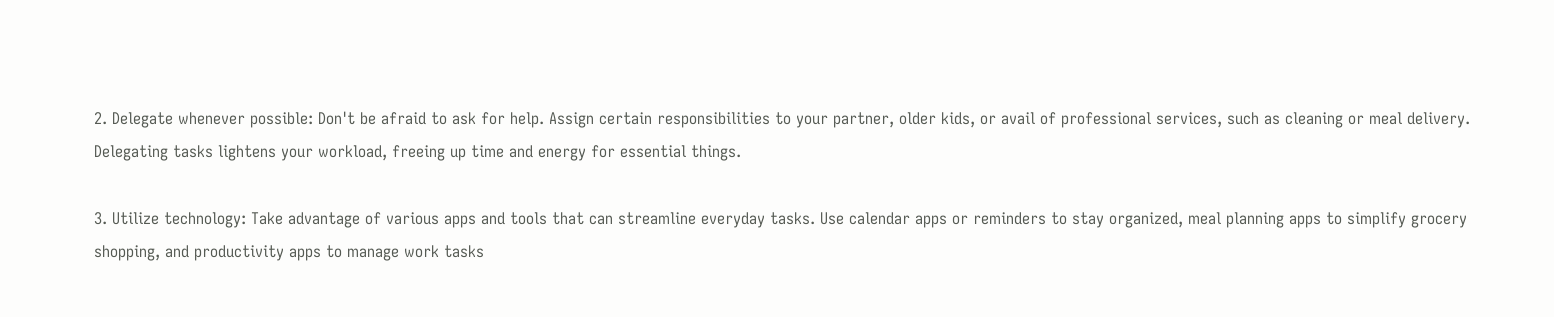2. Delegate whenever possible: Don't be afraid to ask for help. Assign certain responsibilities to your partner, older kids, or avail of professional services, such as cleaning or meal delivery. Delegating tasks lightens your workload, freeing up time and energy for essential things.

3. Utilize technology: Take advantage of various apps and tools that can streamline everyday tasks. Use calendar apps or reminders to stay organized, meal planning apps to simplify grocery shopping, and productivity apps to manage work tasks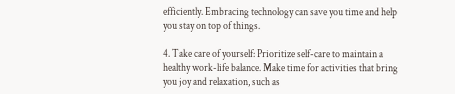efficiently. Embracing technology can save you time and help you stay on top of things.

4. Take care of yourself: Prioritize self-care to maintain a healthy work-life balance. Make time for activities that bring you joy and relaxation, such as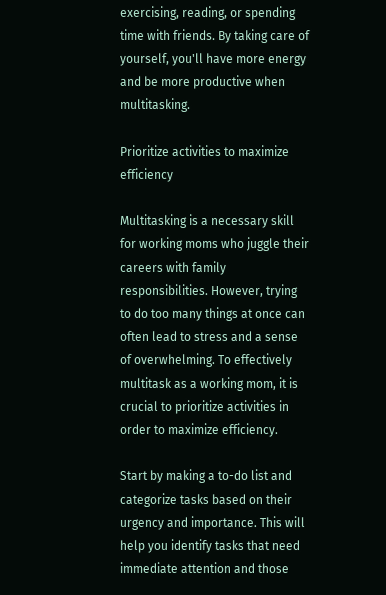exercising, reading, or spending time with friends. By taking care of yourself, you'll have more energy and be more productive when multitasking.

Prioritize activities to maximize efficiency

Multitasking is a necessary skill for working moms who juggle their careers with family responsibilities. However, trying to do too many things at once can often lead to stress and a sense of overwhelming. To effectively multitask as a working mom, it is crucial to prioritize activities in order to maximize efficiency.

Start by making a to-do list and categorize tasks based on their urgency and importance. This will help you identify tasks that need immediate attention and those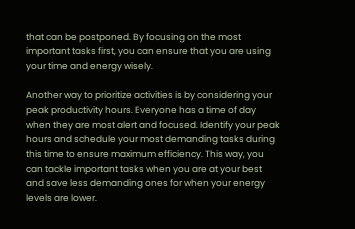that can be postponed. By focusing on the most important tasks first, you can ensure that you are using your time and energy wisely.

Another way to prioritize activities is by considering your peak productivity hours. Everyone has a time of day when they are most alert and focused. Identify your peak hours and schedule your most demanding tasks during this time to ensure maximum efficiency. This way, you can tackle important tasks when you are at your best and save less demanding ones for when your energy levels are lower.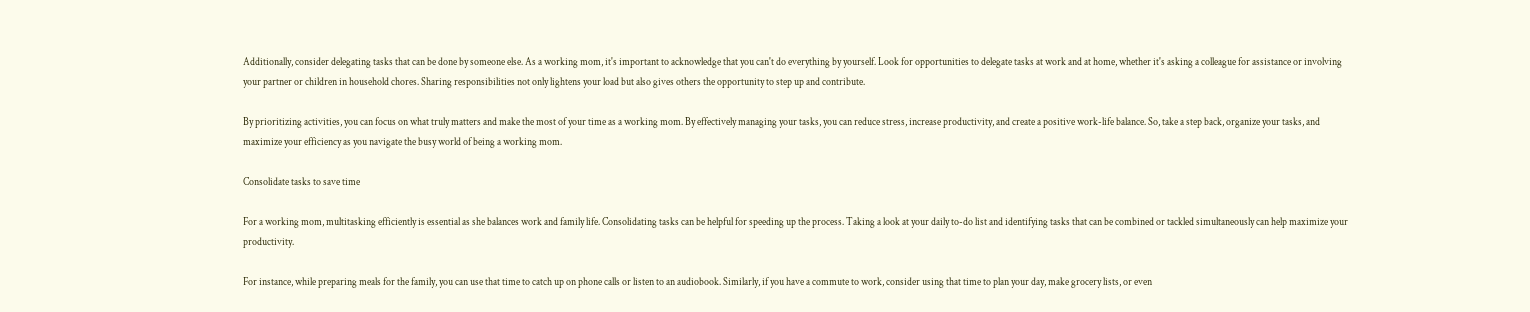Additionally, consider delegating tasks that can be done by someone else. As a working mom, it's important to acknowledge that you can't do everything by yourself. Look for opportunities to delegate tasks at work and at home, whether it's asking a colleague for assistance or involving your partner or children in household chores. Sharing responsibilities not only lightens your load but also gives others the opportunity to step up and contribute.

By prioritizing activities, you can focus on what truly matters and make the most of your time as a working mom. By effectively managing your tasks, you can reduce stress, increase productivity, and create a positive work-life balance. So, take a step back, organize your tasks, and maximize your efficiency as you navigate the busy world of being a working mom.

Consolidate tasks to save time

For a working mom, multitasking efficiently is essential as she balances work and family life. Consolidating tasks can be helpful for speeding up the process. Taking a look at your daily to-do list and identifying tasks that can be combined or tackled simultaneously can help maximize your productivity.

For instance, while preparing meals for the family, you can use that time to catch up on phone calls or listen to an audiobook. Similarly, if you have a commute to work, consider using that time to plan your day, make grocery lists, or even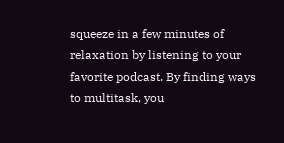squeeze in a few minutes of relaxation by listening to your favorite podcast. By finding ways to multitask, you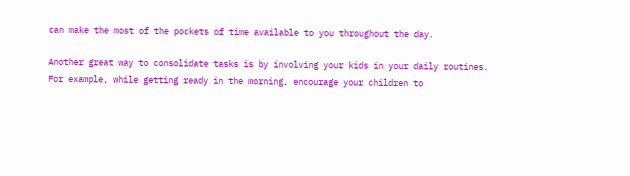can make the most of the pockets of time available to you throughout the day.

Another great way to consolidate tasks is by involving your kids in your daily routines. For example, while getting ready in the morning, encourage your children to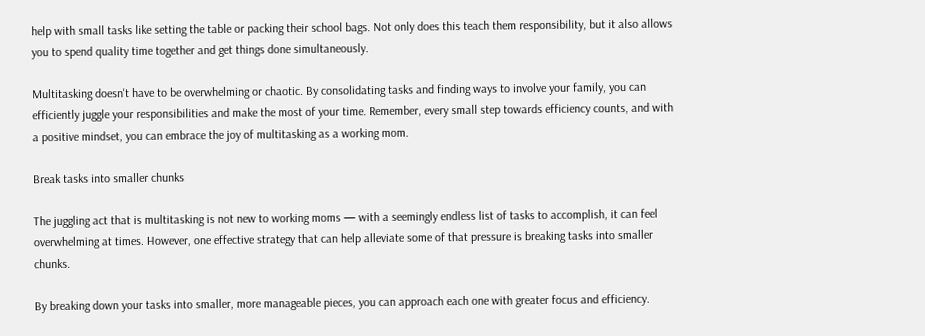help with small tasks like setting the table or packing their school bags. Not only does this teach them responsibility, but it also allows you to spend quality time together and get things done simultaneously.

Multitasking doesn't have to be overwhelming or chaotic. By consolidating tasks and finding ways to involve your family, you can efficiently juggle your responsibilities and make the most of your time. Remember, every small step towards efficiency counts, and with a positive mindset, you can embrace the joy of multitasking as a working mom.

Break tasks into smaller chunks

The juggling act that is multitasking is not new to working moms — with a seemingly endless list of tasks to accomplish, it can feel overwhelming at times. However, one effective strategy that can help alleviate some of that pressure is breaking tasks into smaller chunks.

By breaking down your tasks into smaller, more manageable pieces, you can approach each one with greater focus and efficiency.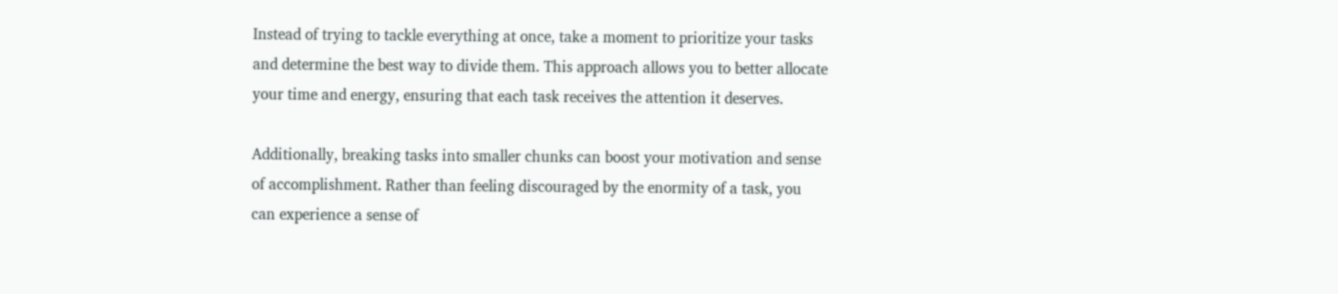Instead of trying to tackle everything at once, take a moment to prioritize your tasks and determine the best way to divide them. This approach allows you to better allocate your time and energy, ensuring that each task receives the attention it deserves.

Additionally, breaking tasks into smaller chunks can boost your motivation and sense of accomplishment. Rather than feeling discouraged by the enormity of a task, you can experience a sense of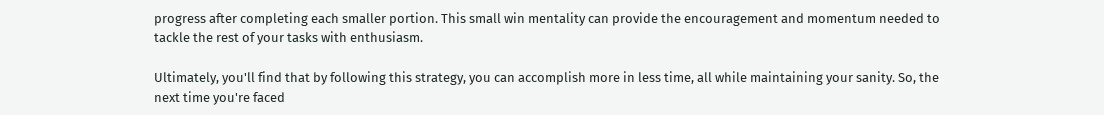progress after completing each smaller portion. This small win mentality can provide the encouragement and momentum needed to tackle the rest of your tasks with enthusiasm.

Ultimately, you'll find that by following this strategy, you can accomplish more in less time, all while maintaining your sanity. So, the next time you're faced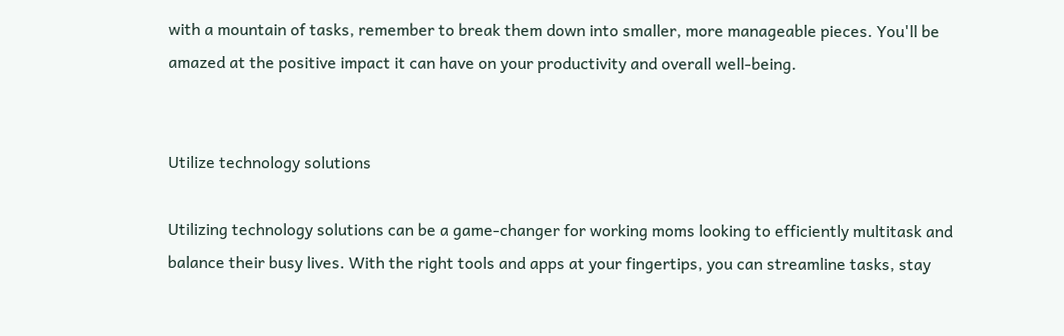with a mountain of tasks, remember to break them down into smaller, more manageable pieces. You'll be amazed at the positive impact it can have on your productivity and overall well-being.


Utilize technology solutions

Utilizing technology solutions can be a game-changer for working moms looking to efficiently multitask and balance their busy lives. With the right tools and apps at your fingertips, you can streamline tasks, stay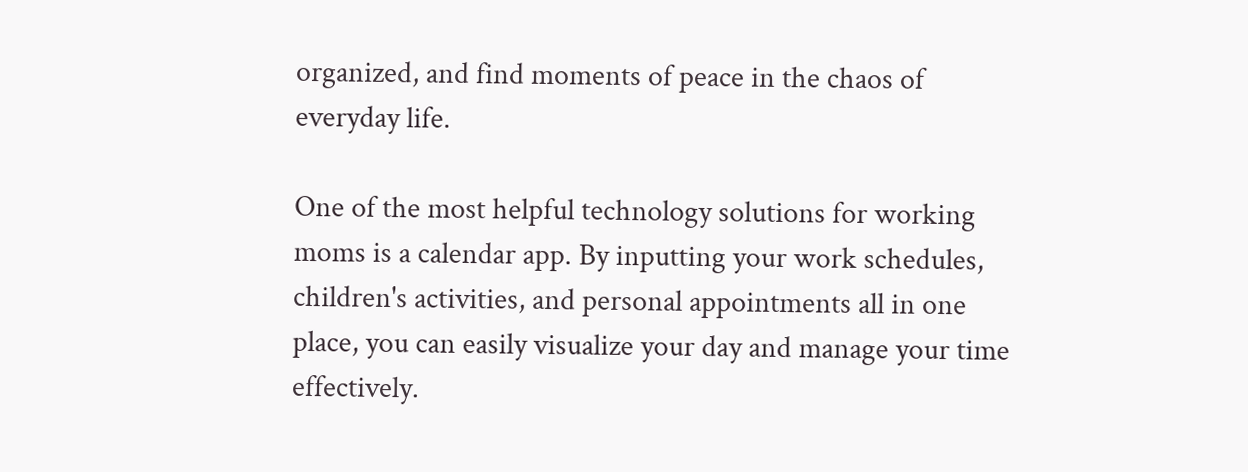organized, and find moments of peace in the chaos of everyday life.

One of the most helpful technology solutions for working moms is a calendar app. By inputting your work schedules, children's activities, and personal appointments all in one place, you can easily visualize your day and manage your time effectively.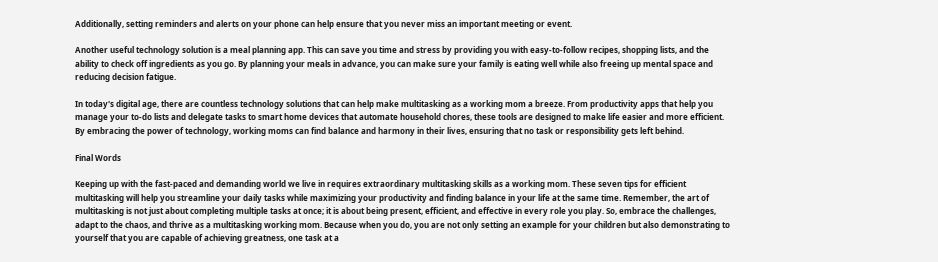Additionally, setting reminders and alerts on your phone can help ensure that you never miss an important meeting or event.

Another useful technology solution is a meal planning app. This can save you time and stress by providing you with easy-to-follow recipes, shopping lists, and the ability to check off ingredients as you go. By planning your meals in advance, you can make sure your family is eating well while also freeing up mental space and reducing decision fatigue.

In today's digital age, there are countless technology solutions that can help make multitasking as a working mom a breeze. From productivity apps that help you manage your to-do lists and delegate tasks to smart home devices that automate household chores, these tools are designed to make life easier and more efficient. By embracing the power of technology, working moms can find balance and harmony in their lives, ensuring that no task or responsibility gets left behind.

Final Words

Keeping up with the fast-paced and demanding world we live in requires extraordinary multitasking skills as a working mom. These seven tips for efficient multitasking will help you streamline your daily tasks while maximizing your productivity and finding balance in your life at the same time. Remember, the art of multitasking is not just about completing multiple tasks at once; it is about being present, efficient, and effective in every role you play. So, embrace the challenges, adapt to the chaos, and thrive as a multitasking working mom. Because when you do, you are not only setting an example for your children but also demonstrating to yourself that you are capable of achieving greatness, one task at a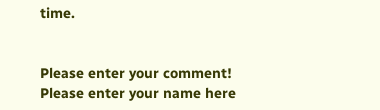time.


Please enter your comment!
Please enter your name here